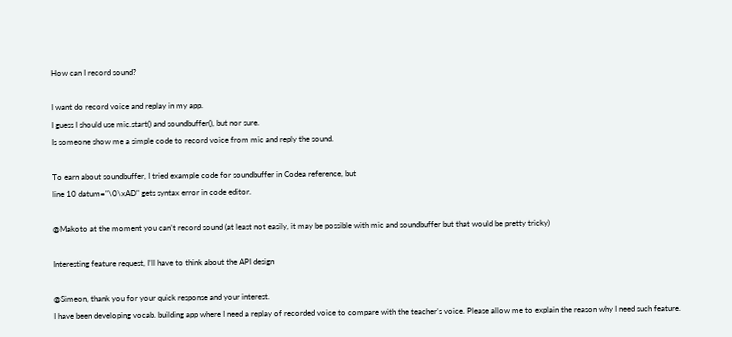How can I record sound?

I want do record voice and replay in my app.
I guess I should use mic.start() and soundbuffer(), but nor sure.
Is someone show me a simple code to record voice from mic and reply the sound.

To earn about soundbuffer, I tried example code for soundbuffer in Codea reference, but
line 10 datum="\0\xAD" gets syntax error in code editor.

@Makoto at the moment you can’t record sound (at least not easily, it may be possible with mic and soundbuffer but that would be pretty tricky)

Interesting feature request, I’ll have to think about the API design

@Simeon, thank you for your quick response and your interest.
I have been developing vocab. building app where I need a replay of recorded voice to compare with the teacher’s voice. Please allow me to explain the reason why I need such feature.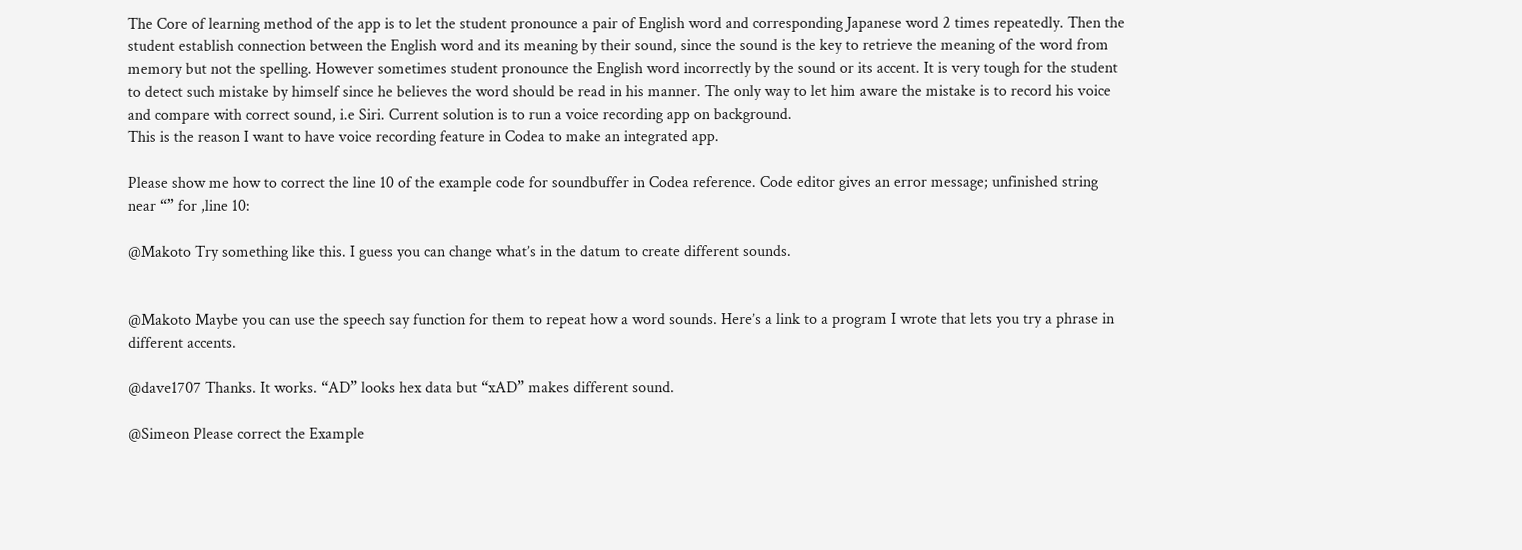The Core of learning method of the app is to let the student pronounce a pair of English word and corresponding Japanese word 2 times repeatedly. Then the student establish connection between the English word and its meaning by their sound, since the sound is the key to retrieve the meaning of the word from memory but not the spelling. However sometimes student pronounce the English word incorrectly by the sound or its accent. It is very tough for the student to detect such mistake by himself since he believes the word should be read in his manner. The only way to let him aware the mistake is to record his voice and compare with correct sound, i.e Siri. Current solution is to run a voice recording app on background.
This is the reason I want to have voice recording feature in Codea to make an integrated app.

Please show me how to correct the line 10 of the example code for soundbuffer in Codea reference. Code editor gives an error message; unfinished string near “” for ,line 10:

@Makoto Try something like this. I guess you can change what’s in the datum to create different sounds.


@Makoto Maybe you can use the speech say function for them to repeat how a word sounds. Here’s a link to a program I wrote that lets you try a phrase in different accents.

@dave1707 Thanks. It works. “AD” looks hex data but “xAD” makes different sound.

@Simeon Please correct the Example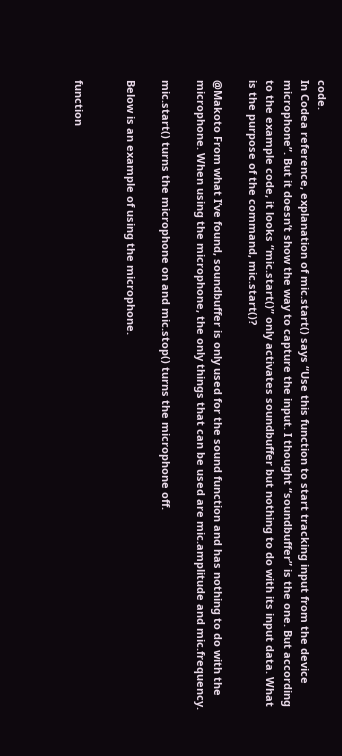code.
In Codea reference, explanation of mic.start() says “Use this function to start tracking input from the device microphone”. But it doesn’t show the way to capture the input. I thought “soundbuffer” is the one. But according to the example code, it looks “mic.start()” only activates soundbuffer but nothing to do with its input data. What is the purpose of the command, mic.start()?

@Makoto From what I’ve found, soundbuffer is only used for the sound function and has nothing to do with the microphone. When using the microphone, the only things that can be used are mic.amplitude and mic.frequency.

mic.start() turns the microphone on and mic.stop() turns the microphone off.

Below is an example of using the microphone.


function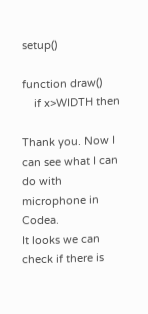setup()

function draw()
    if x>WIDTH then

Thank you. Now I can see what I can do with microphone in Codea.
It looks we can check if there is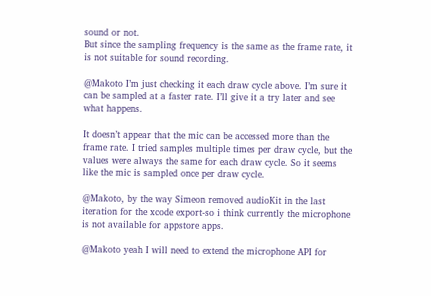sound or not.
But since the sampling frequency is the same as the frame rate, it is not suitable for sound recording.

@Makoto I’m just checking it each draw cycle above. I’m sure it can be sampled at a faster rate. I’ll give it a try later and see what happens.

It doesn’t appear that the mic can be accessed more than the frame rate. I tried samples multiple times per draw cycle, but the values were always the same for each draw cycle. So it seems like the mic is sampled once per draw cycle.

@Makoto, by the way Simeon removed audioKit in the last iteration for the xcode export-so i think currently the microphone is not available for appstore apps.

@Makoto yeah I will need to extend the microphone API for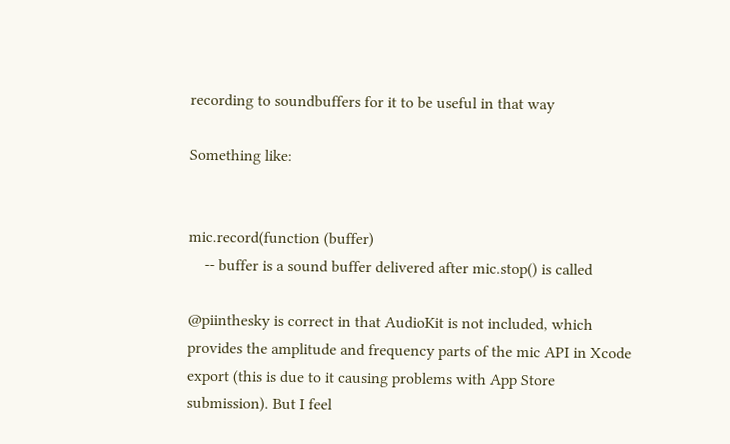recording to soundbuffers for it to be useful in that way

Something like:


mic.record(function (buffer)
    -- buffer is a sound buffer delivered after mic.stop() is called

@piinthesky is correct in that AudioKit is not included, which provides the amplitude and frequency parts of the mic API in Xcode export (this is due to it causing problems with App Store submission). But I feel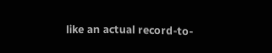like an actual record-to-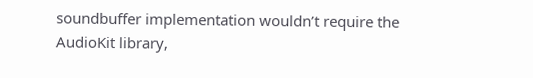soundbuffer implementation wouldn’t require the AudioKit library,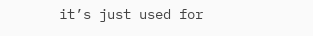it’s just used for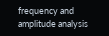frequency and amplitude analysis